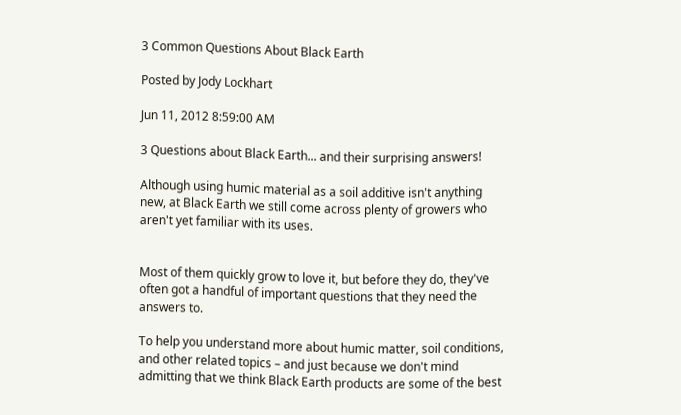3 Common Questions About Black Earth

Posted by Jody Lockhart

Jun 11, 2012 8:59:00 AM

3 Questions about Black Earth... and their surprising answers!

Although using humic material as a soil additive isn't anything new, at Black Earth we still come across plenty of growers who aren't yet familiar with its uses.


Most of them quickly grow to love it, but before they do, they've often got a handful of important questions that they need the answers to.

To help you understand more about humic matter, soil conditions, and other related topics – and just because we don't mind admitting that we think Black Earth products are some of the best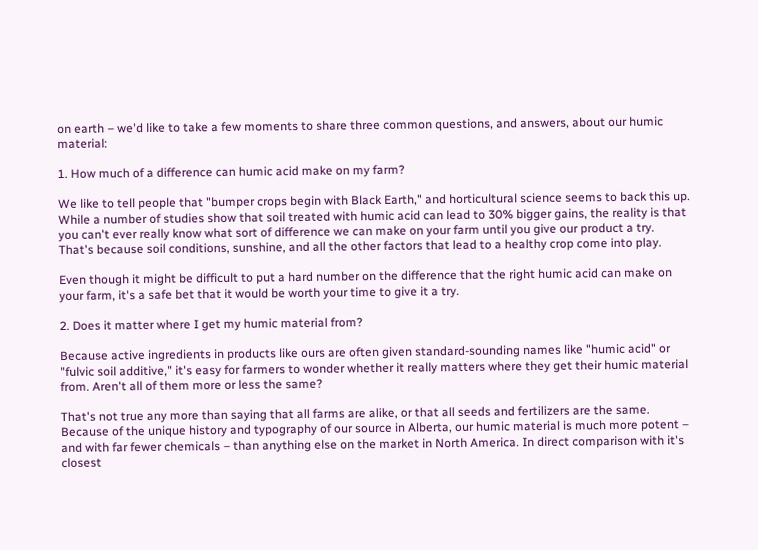on earth – we'd like to take a few moments to share three common questions, and answers, about our humic material:

1. How much of a difference can humic acid make on my farm?

We like to tell people that "bumper crops begin with Black Earth," and horticultural science seems to back this up. While a number of studies show that soil treated with humic acid can lead to 30% bigger gains, the reality is that you can't ever really know what sort of difference we can make on your farm until you give our product a try. That's because soil conditions, sunshine, and all the other factors that lead to a healthy crop come into play.

Even though it might be difficult to put a hard number on the difference that the right humic acid can make on your farm, it's a safe bet that it would be worth your time to give it a try.

2. Does it matter where I get my humic material from?

Because active ingredients in products like ours are often given standard-sounding names like "humic acid" or "fulvic soil additive," it's easy for farmers to wonder whether it really matters where they get their humic material from. Aren't all of them more or less the same?

That's not true any more than saying that all farms are alike, or that all seeds and fertilizers are the same. Because of the unique history and typography of our source in Alberta, our humic material is much more potent – and with far fewer chemicals – than anything else on the market in North America. In direct comparison with it's closest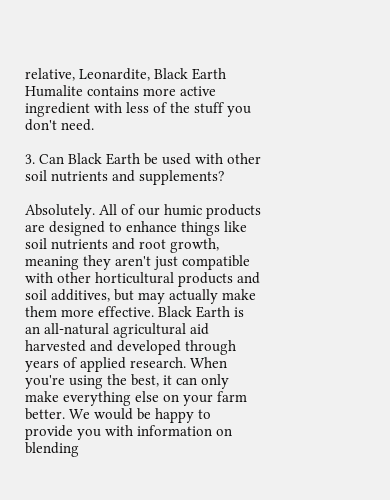relative, Leonardite, Black Earth Humalite contains more active ingredient with less of the stuff you don't need.

3. Can Black Earth be used with other soil nutrients and supplements?

Absolutely. All of our humic products are designed to enhance things like soil nutrients and root growth, meaning they aren't just compatible with other horticultural products and soil additives, but may actually make them more effective. Black Earth is an all-natural agricultural aid harvested and developed through years of applied research. When you're using the best, it can only make everything else on your farm better. We would be happy to provide you with information on blending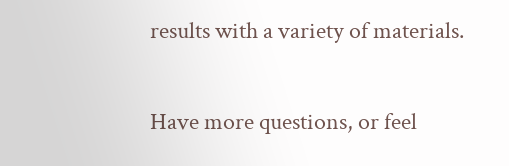results with a variety of materials.

Have more questions, or feel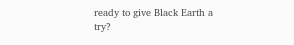ready to give Black Earth a try?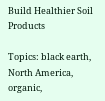Build Healthier Soil Products

Topics: black earth, North America, organic,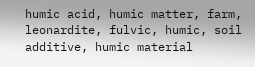humic acid, humic matter, farm, leonardite, fulvic, humic, soil additive, humic material